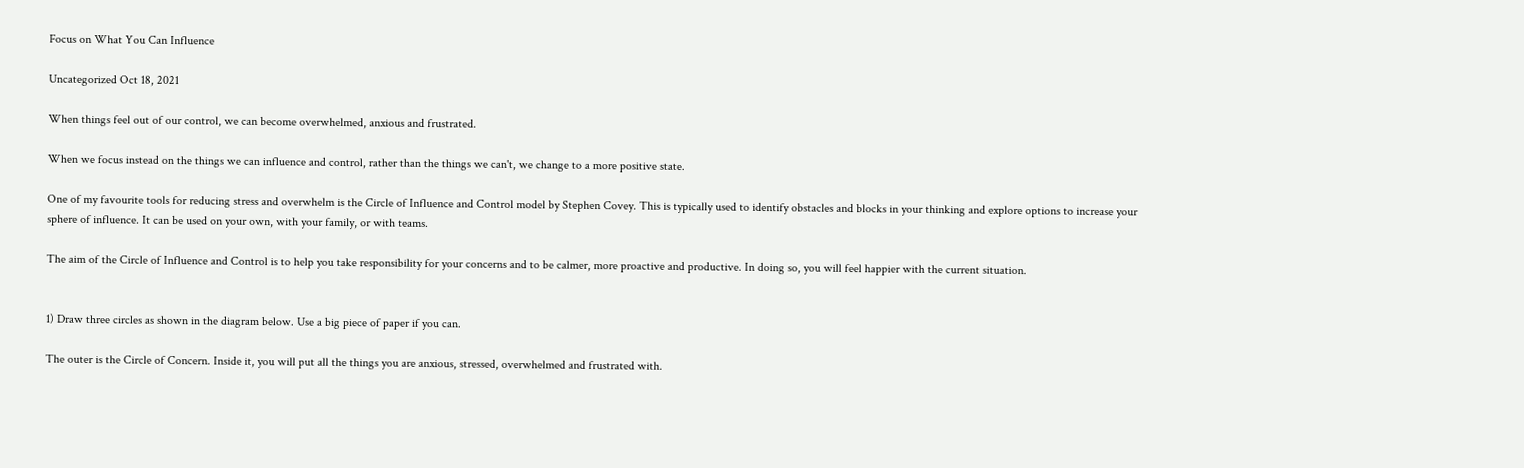Focus on What You Can Influence

Uncategorized Oct 18, 2021

When things feel out of our control, we can become overwhelmed, anxious and frustrated.

When we focus instead on the things we can influence and control, rather than the things we can't, we change to a more positive state.

One of my favourite tools for reducing stress and overwhelm is the Circle of Influence and Control model by Stephen Covey. This is typically used to identify obstacles and blocks in your thinking and explore options to increase your sphere of influence. It can be used on your own, with your family, or with teams.

The aim of the Circle of Influence and Control is to help you take responsibility for your concerns and to be calmer, more proactive and productive. In doing so, you will feel happier with the current situation.


1) Draw three circles as shown in the diagram below. Use a big piece of paper if you can.

The outer is the Circle of Concern. Inside it, you will put all the things you are anxious, stressed, overwhelmed and frustrated with.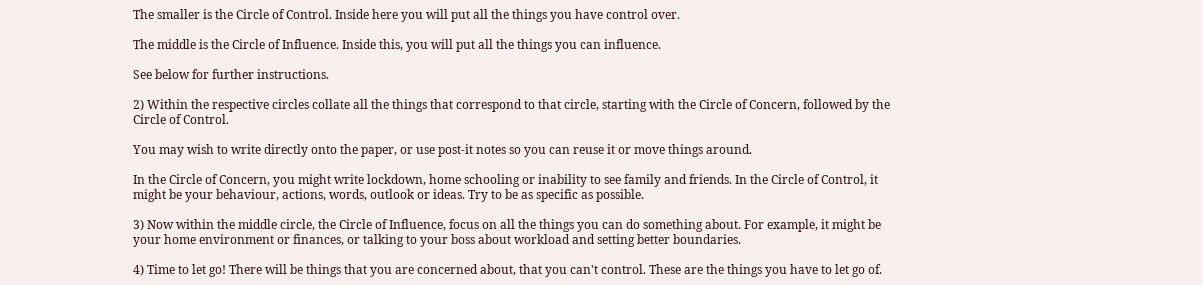The smaller is the Circle of Control. Inside here you will put all the things you have control over.

The middle is the Circle of Influence. Inside this, you will put all the things you can influence.

See below for further instructions.

2) Within the respective circles collate all the things that correspond to that circle, starting with the Circle of Concern, followed by the Circle of Control.

You may wish to write directly onto the paper, or use post-it notes so you can reuse it or move things around.

In the Circle of Concern, you might write lockdown, home schooling or inability to see family and friends. In the Circle of Control, it might be your behaviour, actions, words, outlook or ideas. Try to be as specific as possible.

3) Now within the middle circle, the Circle of Influence, focus on all the things you can do something about. For example, it might be your home environment or finances, or talking to your boss about workload and setting better boundaries.

4) Time to let go! There will be things that you are concerned about, that you can't control. These are the things you have to let go of.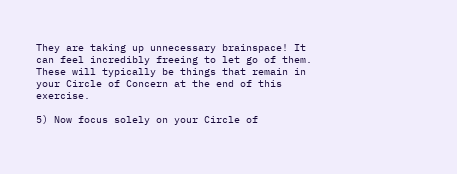They are taking up unnecessary brainspace! It can feel incredibly freeing to let go of them. These will typically be things that remain in your Circle of Concern at the end of this exercise.

5) Now focus solely on your Circle of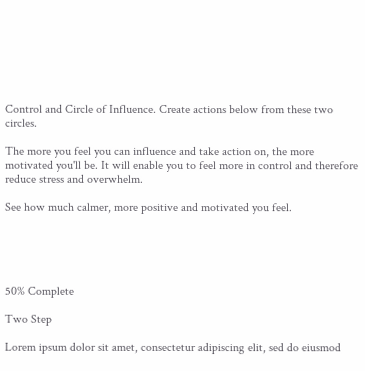Control and Circle of Influence. Create actions below from these two circles.

The more you feel you can influence and take action on, the more motivated you'll be. It will enable you to feel more in control and therefore reduce stress and overwhelm.

See how much calmer, more positive and motivated you feel.





50% Complete

Two Step

Lorem ipsum dolor sit amet, consectetur adipiscing elit, sed do eiusmod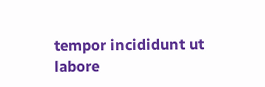tempor incididunt ut labore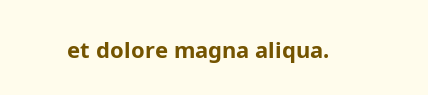et dolore magna aliqua.